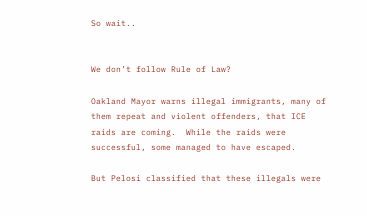So wait..


We don’t follow Rule of Law?

Oakland Mayor warns illegal immigrants, many of them repeat and violent offenders, that ICE raids are coming.  While the raids were successful, some managed to have escaped.

But Pelosi classified that these illegals were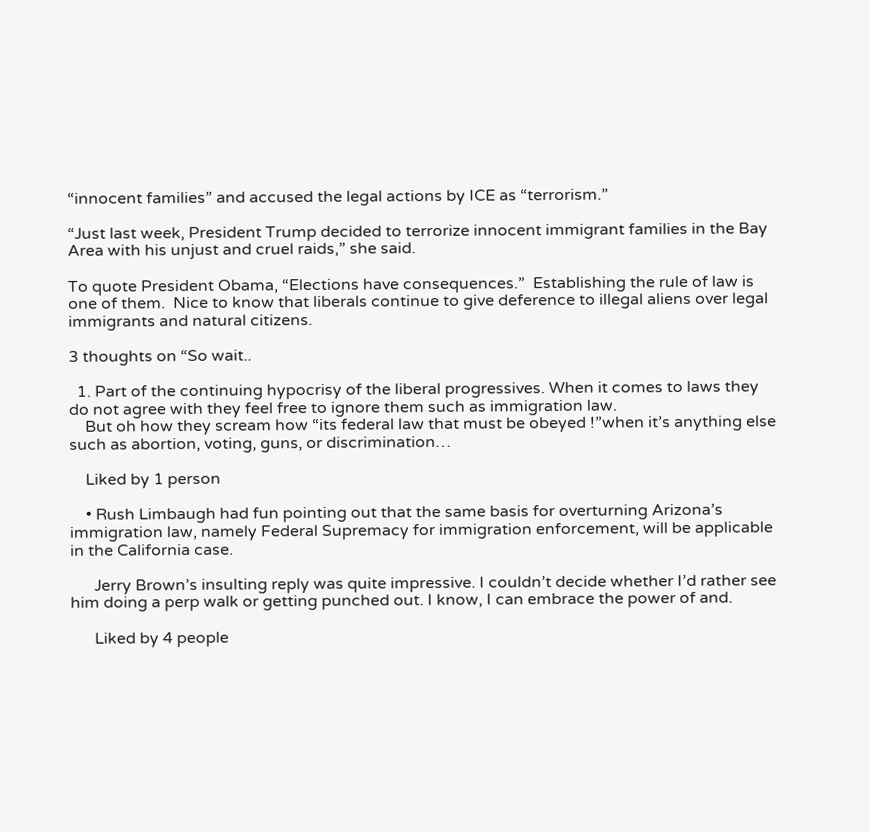“innocent families” and accused the legal actions by ICE as “terrorism.”

“Just last week, President Trump decided to terrorize innocent immigrant families in the Bay Area with his unjust and cruel raids,” she said.

To quote President Obama, “Elections have consequences.”  Establishing the rule of law is one of them.  Nice to know that liberals continue to give deference to illegal aliens over legal immigrants and natural citizens.

3 thoughts on “So wait..

  1. Part of the continuing hypocrisy of the liberal progressives. When it comes to laws they do not agree with they feel free to ignore them such as immigration law.
    But oh how they scream how “its federal law that must be obeyed !”when it’s anything else such as abortion, voting, guns, or discrimination…

    Liked by 1 person

    • Rush Limbaugh had fun pointing out that the same basis for overturning Arizona’s immigration law, namely Federal Supremacy for immigration enforcement, will be applicable in the California case.

      Jerry Brown’s insulting reply was quite impressive. I couldn’t decide whether I’d rather see him doing a perp walk or getting punched out. I know, I can embrace the power of and.

      Liked by 4 people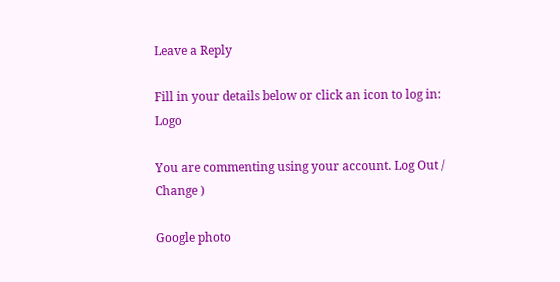Leave a Reply

Fill in your details below or click an icon to log in: Logo

You are commenting using your account. Log Out /  Change )

Google photo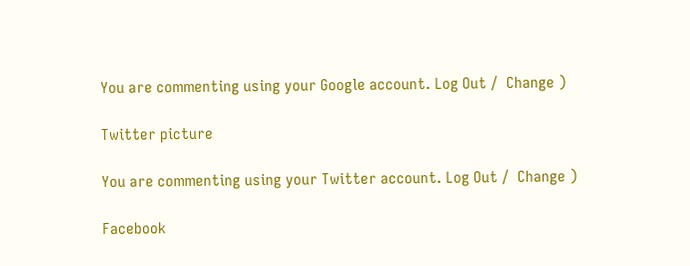You are commenting using your Google account. Log Out /  Change )

Twitter picture

You are commenting using your Twitter account. Log Out /  Change )

Facebook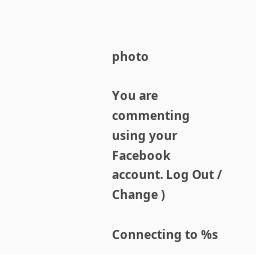photo

You are commenting using your Facebook account. Log Out /  Change )

Connecting to %s